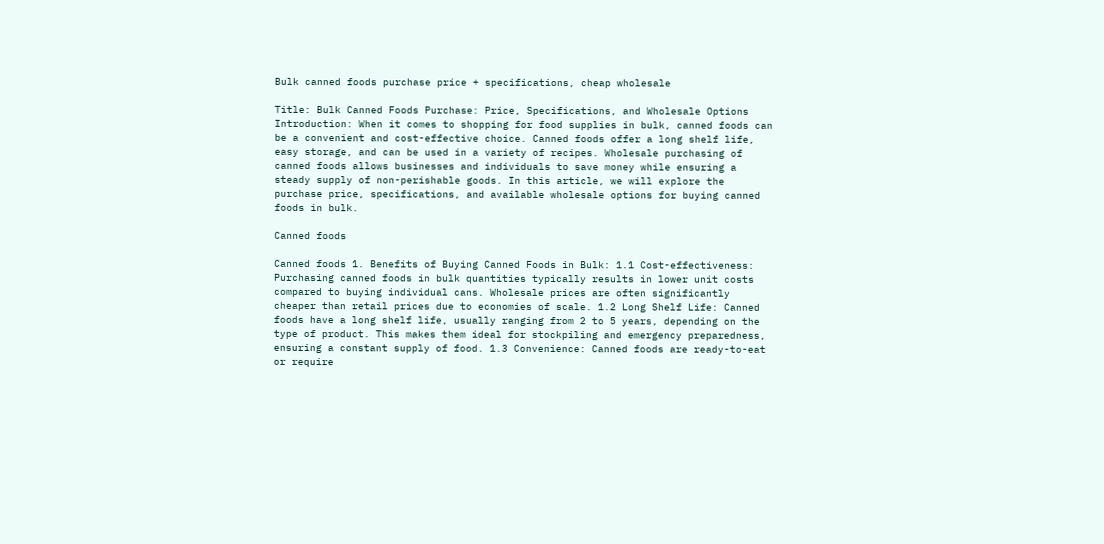Bulk canned foods purchase price + specifications, cheap wholesale

Title: Bulk Canned Foods Purchase: Price, Specifications, and Wholesale Options Introduction: When it comes to shopping for food supplies in bulk, canned foods can be a convenient and cost-effective choice. Canned foods offer a long shelf life, easy storage, and can be used in a variety of recipes. Wholesale purchasing of canned foods allows businesses and individuals to save money while ensuring a steady supply of non-perishable goods. In this article, we will explore the purchase price, specifications, and available wholesale options for buying canned foods in bulk.

Canned foods

Canned foods 1. Benefits of Buying Canned Foods in Bulk: 1.1 Cost-effectiveness: Purchasing canned foods in bulk quantities typically results in lower unit costs compared to buying individual cans. Wholesale prices are often significantly cheaper than retail prices due to economies of scale. 1.2 Long Shelf Life: Canned foods have a long shelf life, usually ranging from 2 to 5 years, depending on the type of product. This makes them ideal for stockpiling and emergency preparedness, ensuring a constant supply of food. 1.3 Convenience: Canned foods are ready-to-eat or require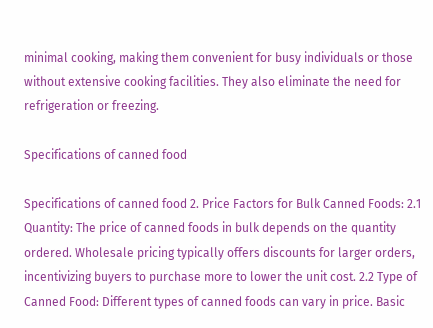minimal cooking, making them convenient for busy individuals or those without extensive cooking facilities. They also eliminate the need for refrigeration or freezing.

Specifications of canned food

Specifications of canned food 2. Price Factors for Bulk Canned Foods: 2.1 Quantity: The price of canned foods in bulk depends on the quantity ordered. Wholesale pricing typically offers discounts for larger orders, incentivizing buyers to purchase more to lower the unit cost. 2.2 Type of Canned Food: Different types of canned foods can vary in price. Basic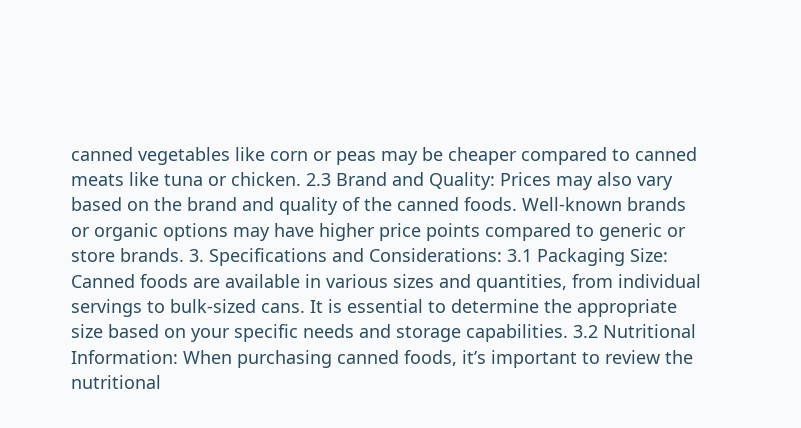canned vegetables like corn or peas may be cheaper compared to canned meats like tuna or chicken. 2.3 Brand and Quality: Prices may also vary based on the brand and quality of the canned foods. Well-known brands or organic options may have higher price points compared to generic or store brands. 3. Specifications and Considerations: 3.1 Packaging Size: Canned foods are available in various sizes and quantities, from individual servings to bulk-sized cans. It is essential to determine the appropriate size based on your specific needs and storage capabilities. 3.2 Nutritional Information: When purchasing canned foods, it’s important to review the nutritional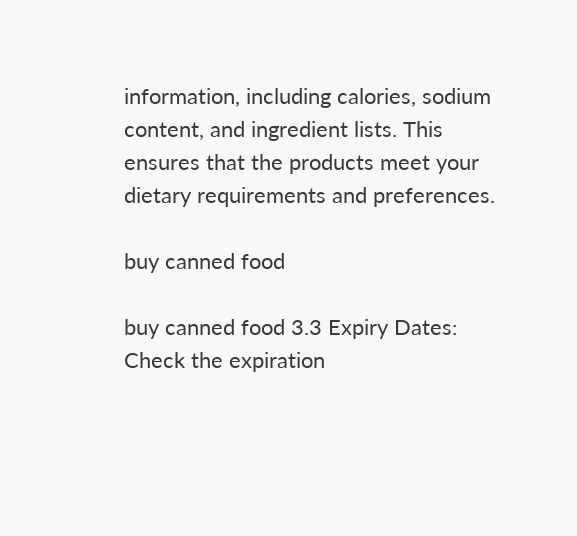information, including calories, sodium content, and ingredient lists. This ensures that the products meet your dietary requirements and preferences.

buy canned food

buy canned food 3.3 Expiry Dates: Check the expiration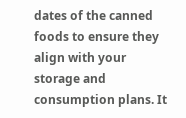dates of the canned foods to ensure they align with your storage and consumption plans. It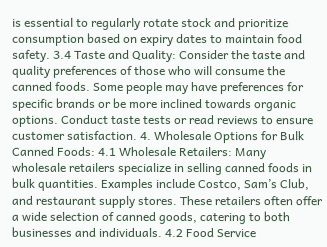is essential to regularly rotate stock and prioritize consumption based on expiry dates to maintain food safety. 3.4 Taste and Quality: Consider the taste and quality preferences of those who will consume the canned foods. Some people may have preferences for specific brands or be more inclined towards organic options. Conduct taste tests or read reviews to ensure customer satisfaction. 4. Wholesale Options for Bulk Canned Foods: 4.1 Wholesale Retailers: Many wholesale retailers specialize in selling canned foods in bulk quantities. Examples include Costco, Sam’s Club, and restaurant supply stores. These retailers often offer a wide selection of canned goods, catering to both businesses and individuals. 4.2 Food Service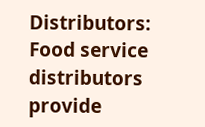Distributors: Food service distributors provide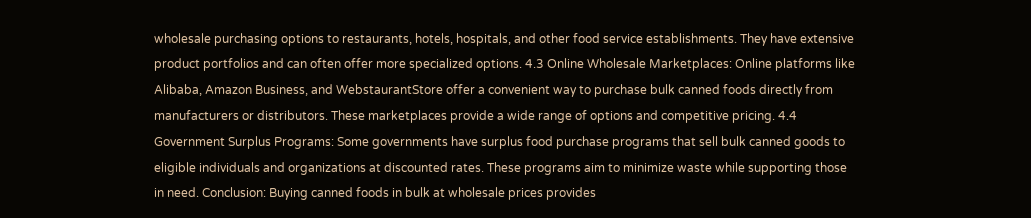wholesale purchasing options to restaurants, hotels, hospitals, and other food service establishments. They have extensive product portfolios and can often offer more specialized options. 4.3 Online Wholesale Marketplaces: Online platforms like Alibaba, Amazon Business, and WebstaurantStore offer a convenient way to purchase bulk canned foods directly from manufacturers or distributors. These marketplaces provide a wide range of options and competitive pricing. 4.4 Government Surplus Programs: Some governments have surplus food purchase programs that sell bulk canned goods to eligible individuals and organizations at discounted rates. These programs aim to minimize waste while supporting those in need. Conclusion: Buying canned foods in bulk at wholesale prices provides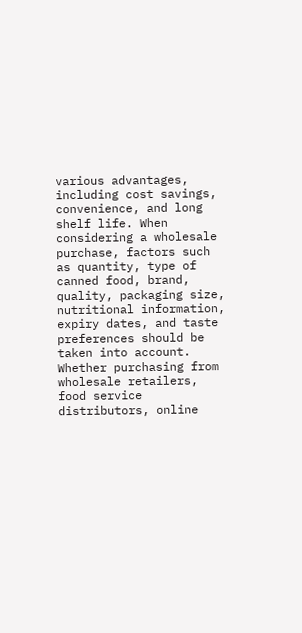various advantages, including cost savings, convenience, and long shelf life. When considering a wholesale purchase, factors such as quantity, type of canned food, brand, quality, packaging size, nutritional information, expiry dates, and taste preferences should be taken into account. Whether purchasing from wholesale retailers, food service distributors, online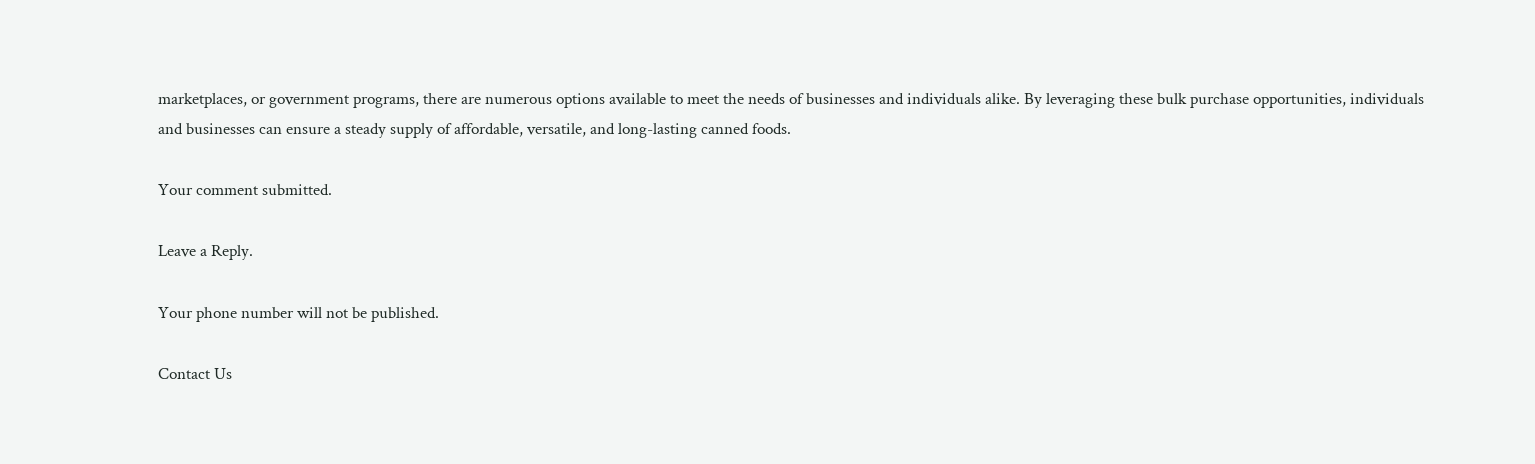marketplaces, or government programs, there are numerous options available to meet the needs of businesses and individuals alike. By leveraging these bulk purchase opportunities, individuals and businesses can ensure a steady supply of affordable, versatile, and long-lasting canned foods.

Your comment submitted.

Leave a Reply.

Your phone number will not be published.

Contact Us